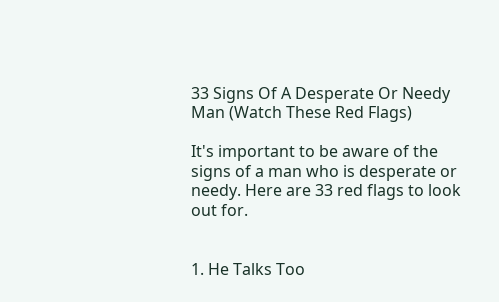33 Signs Of A Desperate Or Needy Man (Watch These Red Flags)

It's important to be aware of the signs of a man who is desperate or needy. Here are 33 red flags to look out for.


1. He Talks Too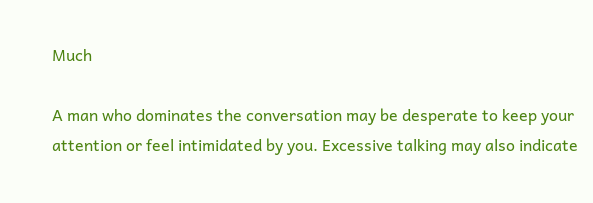Much

A man who dominates the conversation may be desperate to keep your attention or feel intimidated by you. Excessive talking may also indicate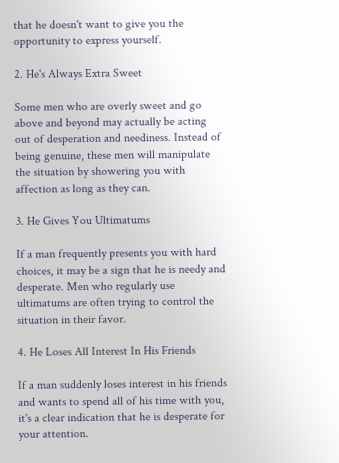that he doesn't want to give you the opportunity to express yourself.

2. He's Always Extra Sweet

Some men who are overly sweet and go above and beyond may actually be acting out of desperation and neediness. Instead of being genuine, these men will manipulate the situation by showering you with affection as long as they can.

3. He Gives You Ultimatums

If a man frequently presents you with hard choices, it may be a sign that he is needy and desperate. Men who regularly use ultimatums are often trying to control the situation in their favor.

4. He Loses All Interest In His Friends

If a man suddenly loses interest in his friends and wants to spend all of his time with you, it's a clear indication that he is desperate for your attention.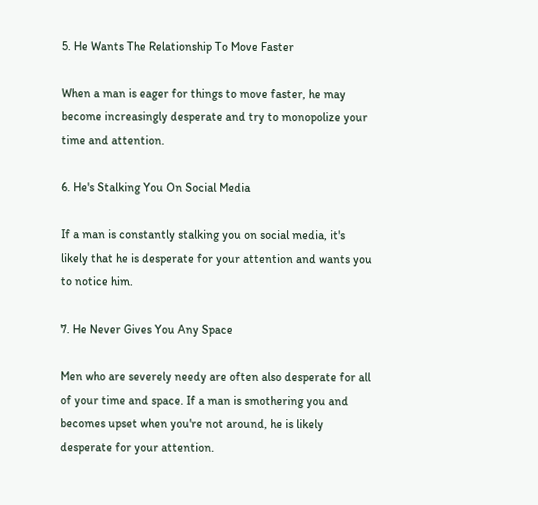5. He Wants The Relationship To Move Faster

When a man is eager for things to move faster, he may become increasingly desperate and try to monopolize your time and attention.

6. He's Stalking You On Social Media

If a man is constantly stalking you on social media, it's likely that he is desperate for your attention and wants you to notice him.

7. He Never Gives You Any Space

Men who are severely needy are often also desperate for all of your time and space. If a man is smothering you and becomes upset when you're not around, he is likely desperate for your attention.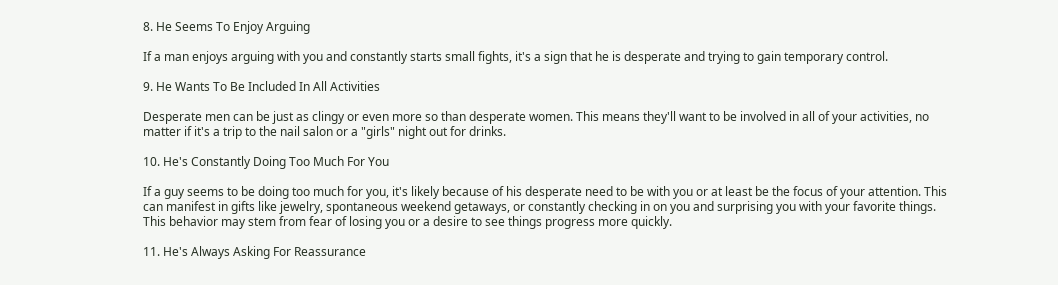8. He Seems To Enjoy Arguing

If a man enjoys arguing with you and constantly starts small fights, it's a sign that he is desperate and trying to gain temporary control.

9. He Wants To Be Included In All Activities

Desperate men can be just as clingy or even more so than desperate women. This means they'll want to be involved in all of your activities, no matter if it's a trip to the nail salon or a "girls" night out for drinks.

10. He's Constantly Doing Too Much For You

If a guy seems to be doing too much for you, it's likely because of his desperate need to be with you or at least be the focus of your attention. This can manifest in gifts like jewelry, spontaneous weekend getaways, or constantly checking in on you and surprising you with your favorite things. This behavior may stem from fear of losing you or a desire to see things progress more quickly.

11. He's Always Asking For Reassurance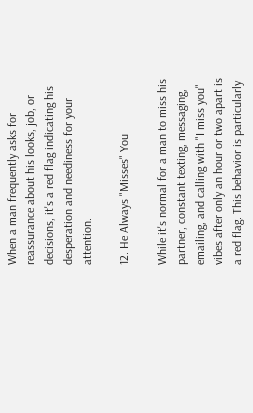When a man frequently asks for reassurance about his looks, job, or decisions, it's a red flag indicating his desperation and neediness for your attention.

12. He Always "Misses" You

While it's normal for a man to miss his partner, constant texting, messaging, emailing, and calling with "I miss you" vibes after only an hour or two apart is a red flag. This behavior is particularly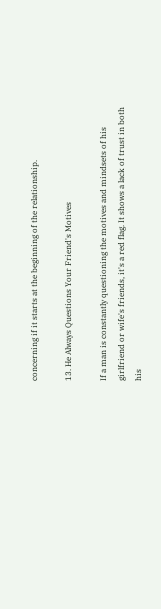concerning if it starts at the beginning of the relationship.

13. He Always Questions Your Friend's Motives

If a man is constantly questioning the motives and mindsets of his girlfriend or wife's friends, it's a red flag. It shows a lack of trust in both his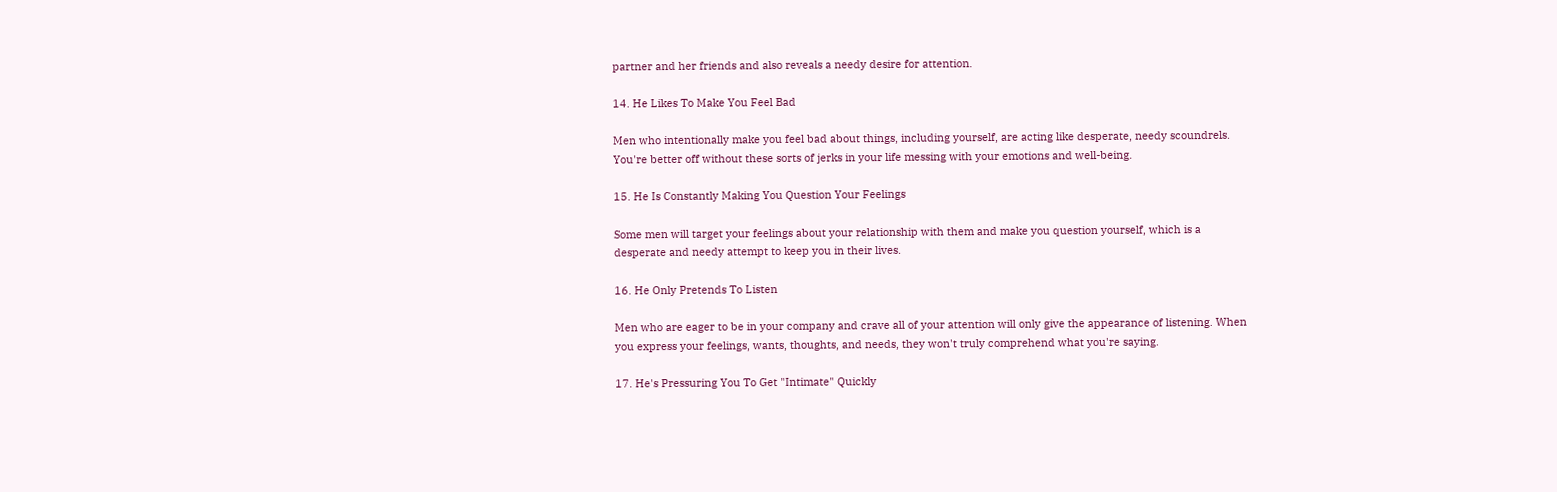partner and her friends and also reveals a needy desire for attention.

14. He Likes To Make You Feel Bad

Men who intentionally make you feel bad about things, including yourself, are acting like desperate, needy scoundrels. You're better off without these sorts of jerks in your life messing with your emotions and well-being.

15. He Is Constantly Making You Question Your Feelings

Some men will target your feelings about your relationship with them and make you question yourself, which is a desperate and needy attempt to keep you in their lives.

16. He Only Pretends To Listen

Men who are eager to be in your company and crave all of your attention will only give the appearance of listening. When you express your feelings, wants, thoughts, and needs, they won't truly comprehend what you're saying.

17. He's Pressuring You To Get "Intimate" Quickly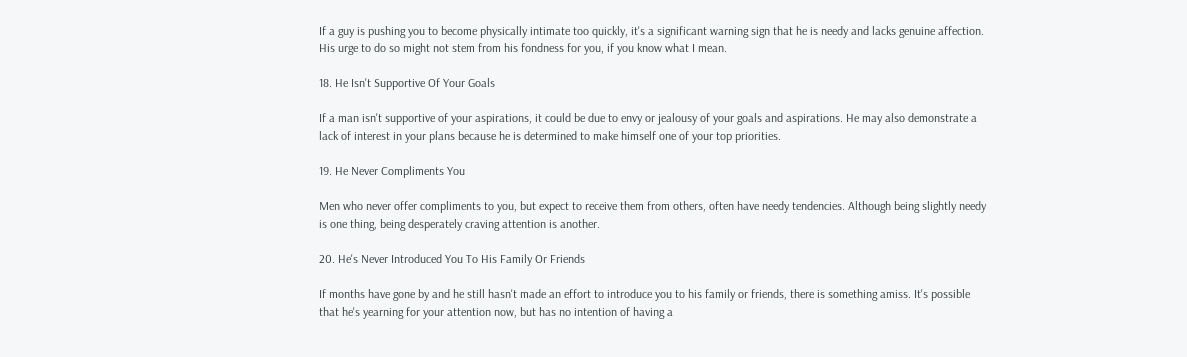If a guy is pushing you to become physically intimate too quickly, it's a significant warning sign that he is needy and lacks genuine affection. His urge to do so might not stem from his fondness for you, if you know what I mean.

18. He Isn't Supportive Of Your Goals

If a man isn't supportive of your aspirations, it could be due to envy or jealousy of your goals and aspirations. He may also demonstrate a lack of interest in your plans because he is determined to make himself one of your top priorities.

19. He Never Compliments You

Men who never offer compliments to you, but expect to receive them from others, often have needy tendencies. Although being slightly needy is one thing, being desperately craving attention is another.

20. He's Never Introduced You To His Family Or Friends

If months have gone by and he still hasn't made an effort to introduce you to his family or friends, there is something amiss. It's possible that he's yearning for your attention now, but has no intention of having a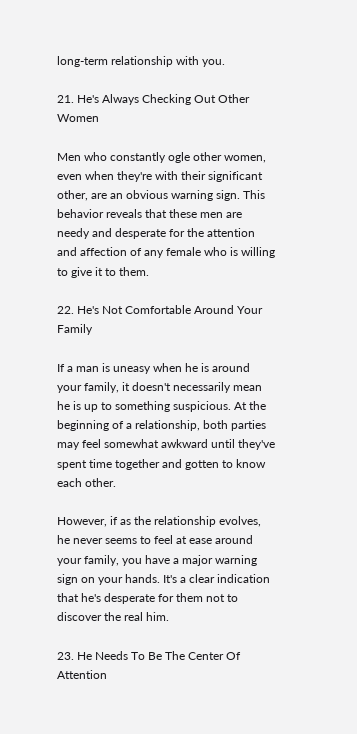long-term relationship with you.

21. He's Always Checking Out Other Women

Men who constantly ogle other women, even when they're with their significant other, are an obvious warning sign. This behavior reveals that these men are needy and desperate for the attention and affection of any female who is willing to give it to them.

22. He's Not Comfortable Around Your Family

If a man is uneasy when he is around your family, it doesn't necessarily mean he is up to something suspicious. At the beginning of a relationship, both parties may feel somewhat awkward until they've spent time together and gotten to know each other.

However, if as the relationship evolves, he never seems to feel at ease around your family, you have a major warning sign on your hands. It's a clear indication that he's desperate for them not to discover the real him.

23. He Needs To Be The Center Of Attention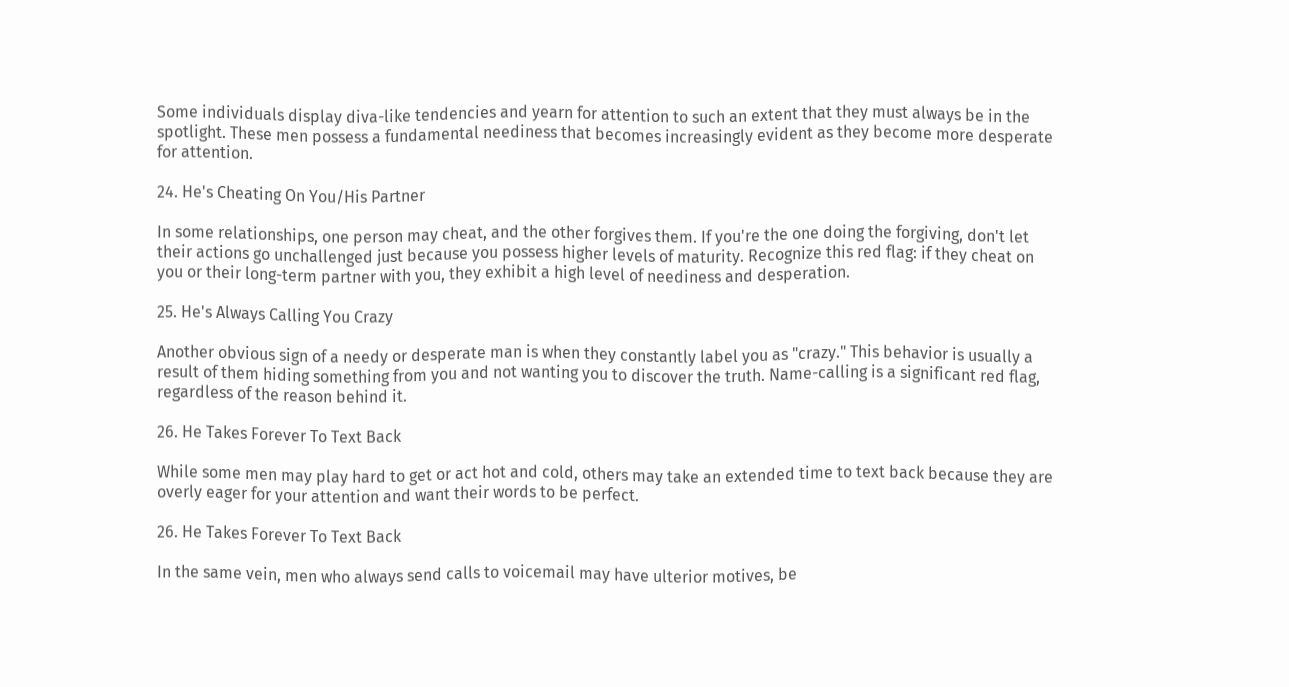Some individuals display diva-like tendencies and yearn for attention to such an extent that they must always be in the spotlight. These men possess a fundamental neediness that becomes increasingly evident as they become more desperate for attention.

24. He's Cheating On You/His Partner

In some relationships, one person may cheat, and the other forgives them. If you're the one doing the forgiving, don't let their actions go unchallenged just because you possess higher levels of maturity. Recognize this red flag: if they cheat on you or their long-term partner with you, they exhibit a high level of neediness and desperation.

25. He's Always Calling You Crazy

Another obvious sign of a needy or desperate man is when they constantly label you as "crazy." This behavior is usually a result of them hiding something from you and not wanting you to discover the truth. Name-calling is a significant red flag, regardless of the reason behind it.

26. He Takes Forever To Text Back

While some men may play hard to get or act hot and cold, others may take an extended time to text back because they are overly eager for your attention and want their words to be perfect.

26. He Takes Forever To Text Back

In the same vein, men who always send calls to voicemail may have ulterior motives, be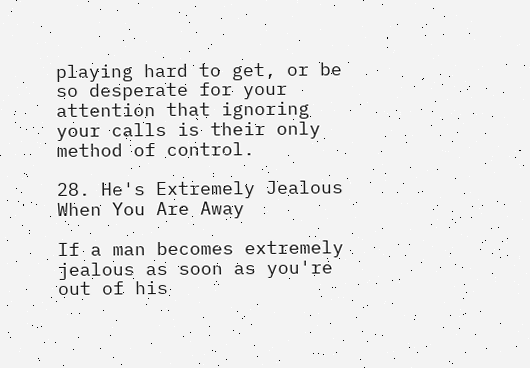playing hard to get, or be so desperate for your attention that ignoring your calls is their only method of control.

28. He's Extremely Jealous When You Are Away

If a man becomes extremely jealous as soon as you're out of his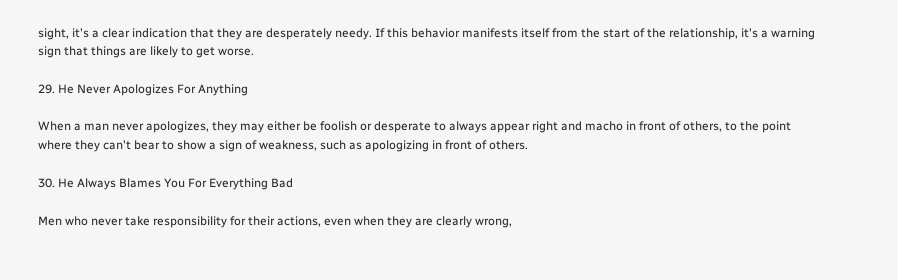sight, it's a clear indication that they are desperately needy. If this behavior manifests itself from the start of the relationship, it's a warning sign that things are likely to get worse.

29. He Never Apologizes For Anything

When a man never apologizes, they may either be foolish or desperate to always appear right and macho in front of others, to the point where they can't bear to show a sign of weakness, such as apologizing in front of others.

30. He Always Blames You For Everything Bad

Men who never take responsibility for their actions, even when they are clearly wrong,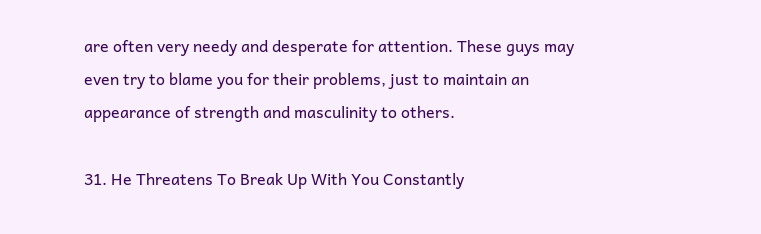are often very needy and desperate for attention. These guys may even try to blame you for their problems, just to maintain an appearance of strength and masculinity to others.

31. He Threatens To Break Up With You Constantly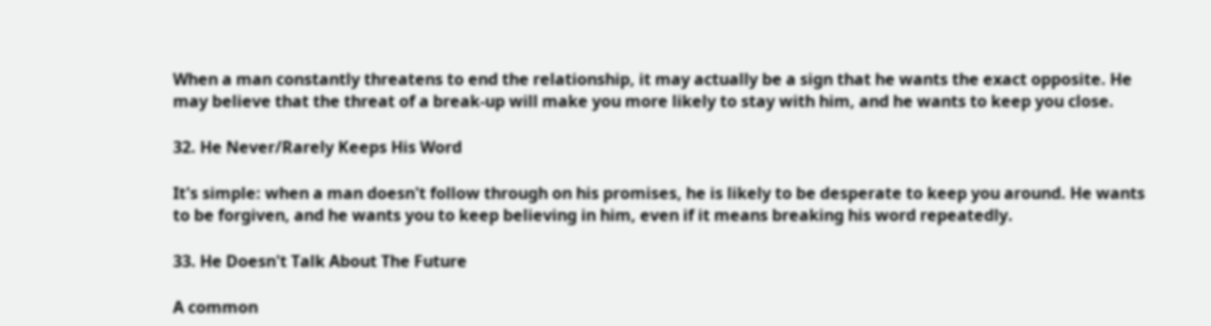When a man constantly threatens to end the relationship, it may actually be a sign that he wants the exact opposite. He may believe that the threat of a break-up will make you more likely to stay with him, and he wants to keep you close.

32. He Never/Rarely Keeps His Word

It's simple: when a man doesn't follow through on his promises, he is likely to be desperate to keep you around. He wants to be forgiven, and he wants you to keep believing in him, even if it means breaking his word repeatedly.

33. He Doesn't Talk About The Future

A common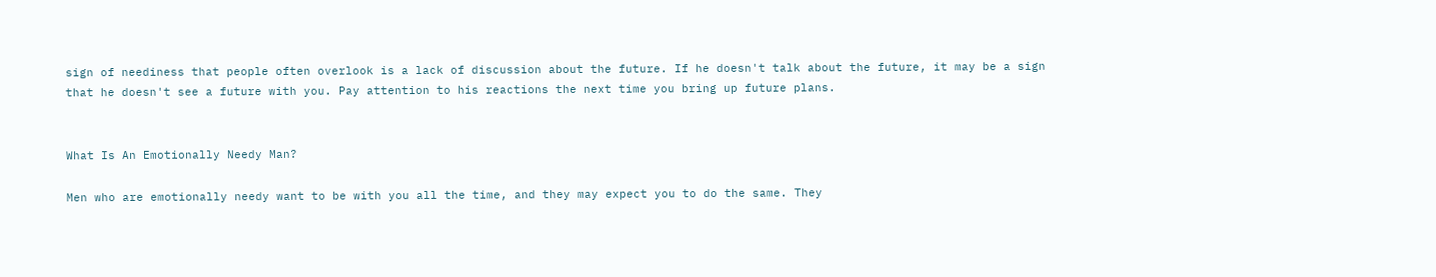sign of neediness that people often overlook is a lack of discussion about the future. If he doesn't talk about the future, it may be a sign that he doesn't see a future with you. Pay attention to his reactions the next time you bring up future plans.


What Is An Emotionally Needy Man?

Men who are emotionally needy want to be with you all the time, and they may expect you to do the same. They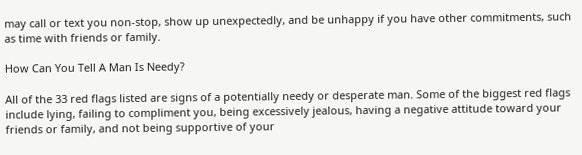may call or text you non-stop, show up unexpectedly, and be unhappy if you have other commitments, such as time with friends or family.

How Can You Tell A Man Is Needy?

All of the 33 red flags listed are signs of a potentially needy or desperate man. Some of the biggest red flags include lying, failing to compliment you, being excessively jealous, having a negative attitude toward your friends or family, and not being supportive of your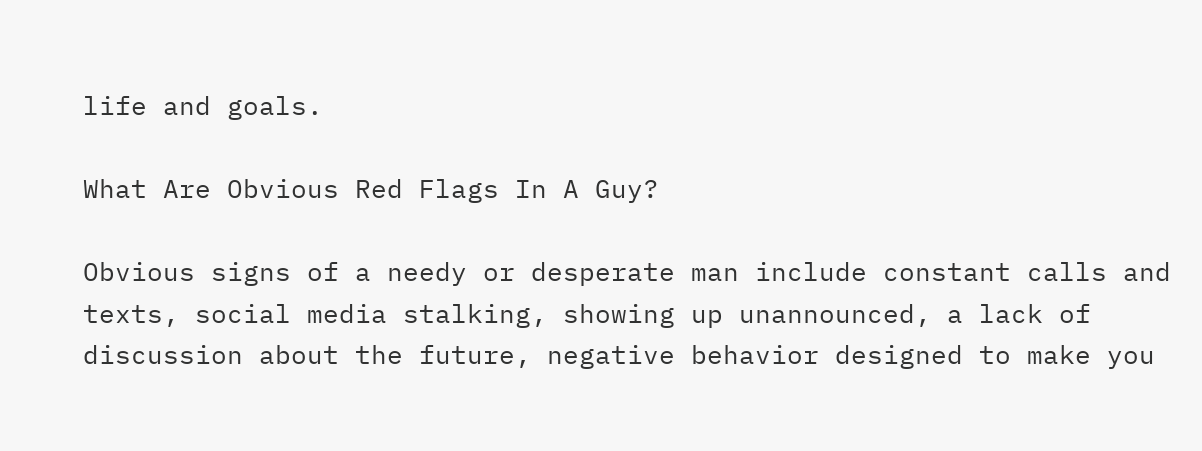life and goals.

What Are Obvious Red Flags In A Guy?

Obvious signs of a needy or desperate man include constant calls and texts, social media stalking, showing up unannounced, a lack of discussion about the future, negative behavior designed to make you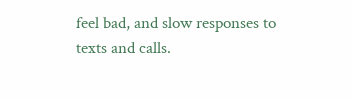feel bad, and slow responses to texts and calls.